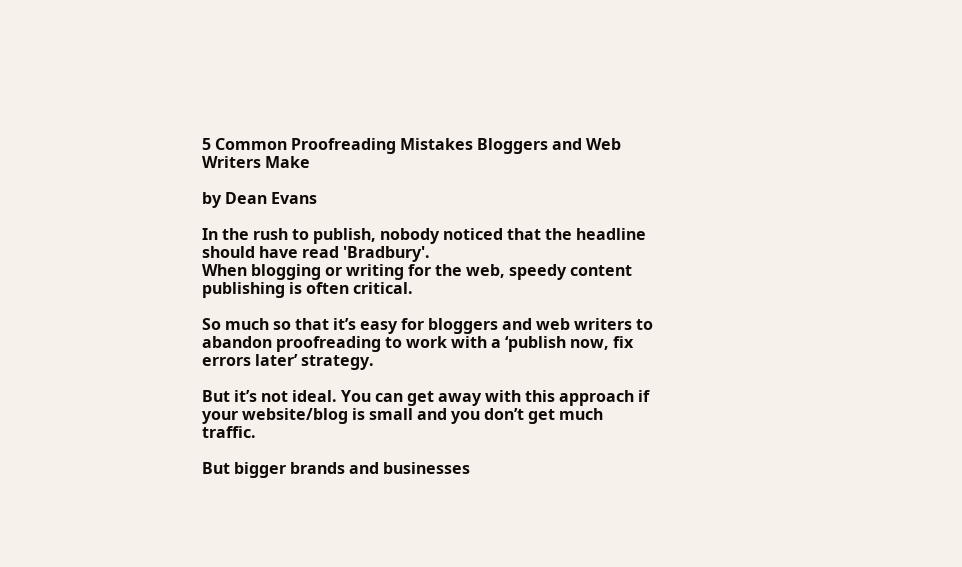5 Common Proofreading Mistakes Bloggers and Web Writers Make

by Dean Evans

In the rush to publish, nobody noticed that the headline should have read 'Bradbury'.
When blogging or writing for the web, speedy content publishing is often critical.

So much so that it’s easy for bloggers and web writers to abandon proofreading to work with a ‘publish now, fix errors later’ strategy.

But it’s not ideal. You can get away with this approach if your website/blog is small and you don’t get much traffic.

But bigger brands and businesses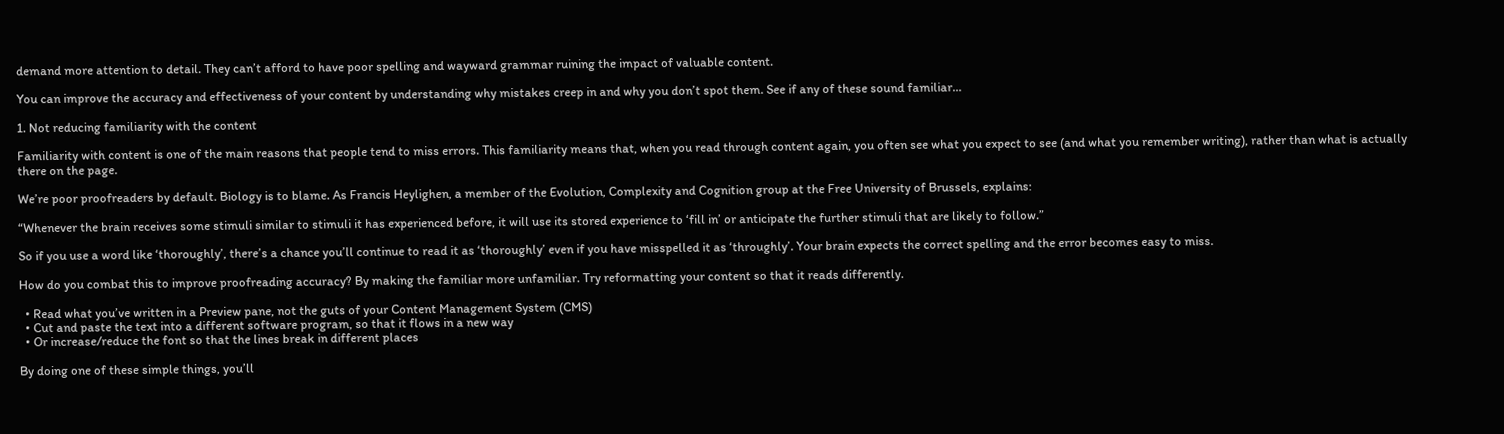demand more attention to detail. They can’t afford to have poor spelling and wayward grammar ruining the impact of valuable content.

You can improve the accuracy and effectiveness of your content by understanding why mistakes creep in and why you don’t spot them. See if any of these sound familiar…

1. Not reducing familiarity with the content

Familiarity with content is one of the main reasons that people tend to miss errors. This familiarity means that, when you read through content again, you often see what you expect to see (and what you remember writing), rather than what is actually there on the page.

We’re poor proofreaders by default. Biology is to blame. As Francis Heylighen, a member of the Evolution, Complexity and Cognition group at the Free University of Brussels, explains:

“Whenever the brain receives some stimuli similar to stimuli it has experienced before, it will use its stored experience to ‘fill in’ or anticipate the further stimuli that are likely to follow.”

So if you use a word like ‘thoroughly’, there’s a chance you’ll continue to read it as ‘thoroughly’ even if you have misspelled it as ‘throughly’. Your brain expects the correct spelling and the error becomes easy to miss.

How do you combat this to improve proofreading accuracy? By making the familiar more unfamiliar. Try reformatting your content so that it reads differently.

  • Read what you’ve written in a Preview pane, not the guts of your Content Management System (CMS)
  • Cut and paste the text into a different software program, so that it flows in a new way
  • Or increase/reduce the font so that the lines break in different places

By doing one of these simple things, you’ll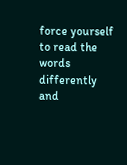force yourself to read the words differently and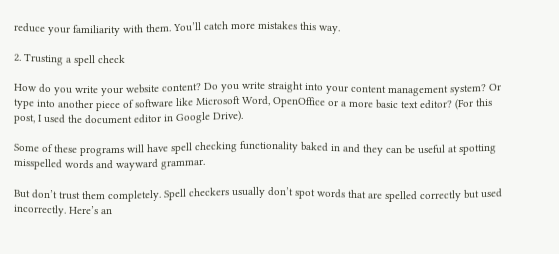reduce your familiarity with them. You’ll catch more mistakes this way.

2. Trusting a spell check

How do you write your website content? Do you write straight into your content management system? Or type into another piece of software like Microsoft Word, OpenOffice or a more basic text editor? (For this post, I used the document editor in Google Drive).

Some of these programs will have spell checking functionality baked in and they can be useful at spotting misspelled words and wayward grammar.

But don’t trust them completely. Spell checkers usually don’t spot words that are spelled correctly but used incorrectly. Here’s an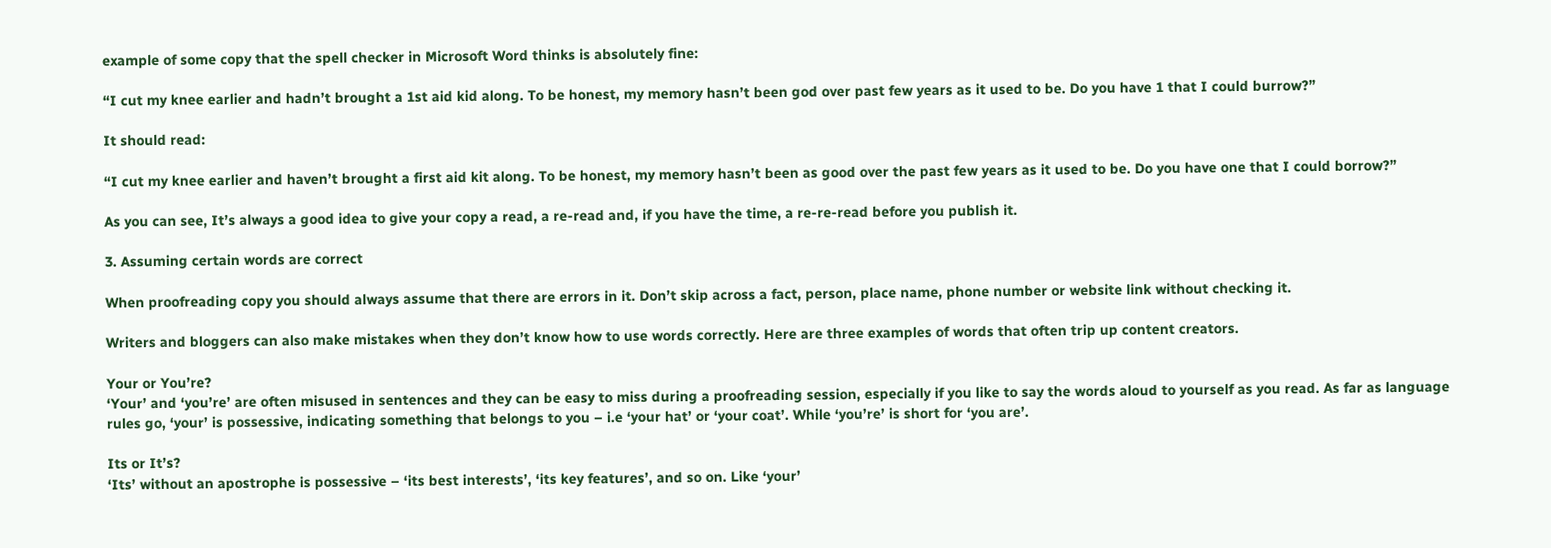example of some copy that the spell checker in Microsoft Word thinks is absolutely fine:

“I cut my knee earlier and hadn’t brought a 1st aid kid along. To be honest, my memory hasn’t been god over past few years as it used to be. Do you have 1 that I could burrow?”

It should read:

“I cut my knee earlier and haven’t brought a first aid kit along. To be honest, my memory hasn’t been as good over the past few years as it used to be. Do you have one that I could borrow?”

As you can see, It’s always a good idea to give your copy a read, a re-read and, if you have the time, a re-re-read before you publish it.

3. Assuming certain words are correct

When proofreading copy you should always assume that there are errors in it. Don’t skip across a fact, person, place name, phone number or website link without checking it.

Writers and bloggers can also make mistakes when they don’t know how to use words correctly. Here are three examples of words that often trip up content creators.

Your or You’re?
‘Your’ and ‘you’re’ are often misused in sentences and they can be easy to miss during a proofreading session, especially if you like to say the words aloud to yourself as you read. As far as language rules go, ‘your’ is possessive, indicating something that belongs to you – i.e ‘your hat’ or ‘your coat’. While ‘you’re’ is short for ‘you are’.

Its or It’s?
‘Its’ without an apostrophe is possessive – ‘its best interests’, ‘its key features’, and so on. Like ‘your’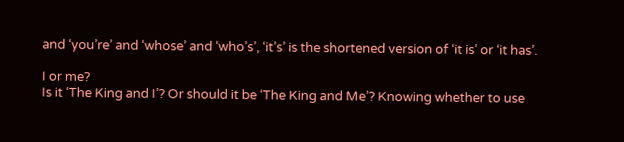and ‘you’re’ and ‘whose’ and ‘who’s’, ‘it’s’ is the shortened version of ‘it is’ or ‘it has’.

I or me?
Is it ‘The King and I’? Or should it be ‘The King and Me’? Knowing whether to use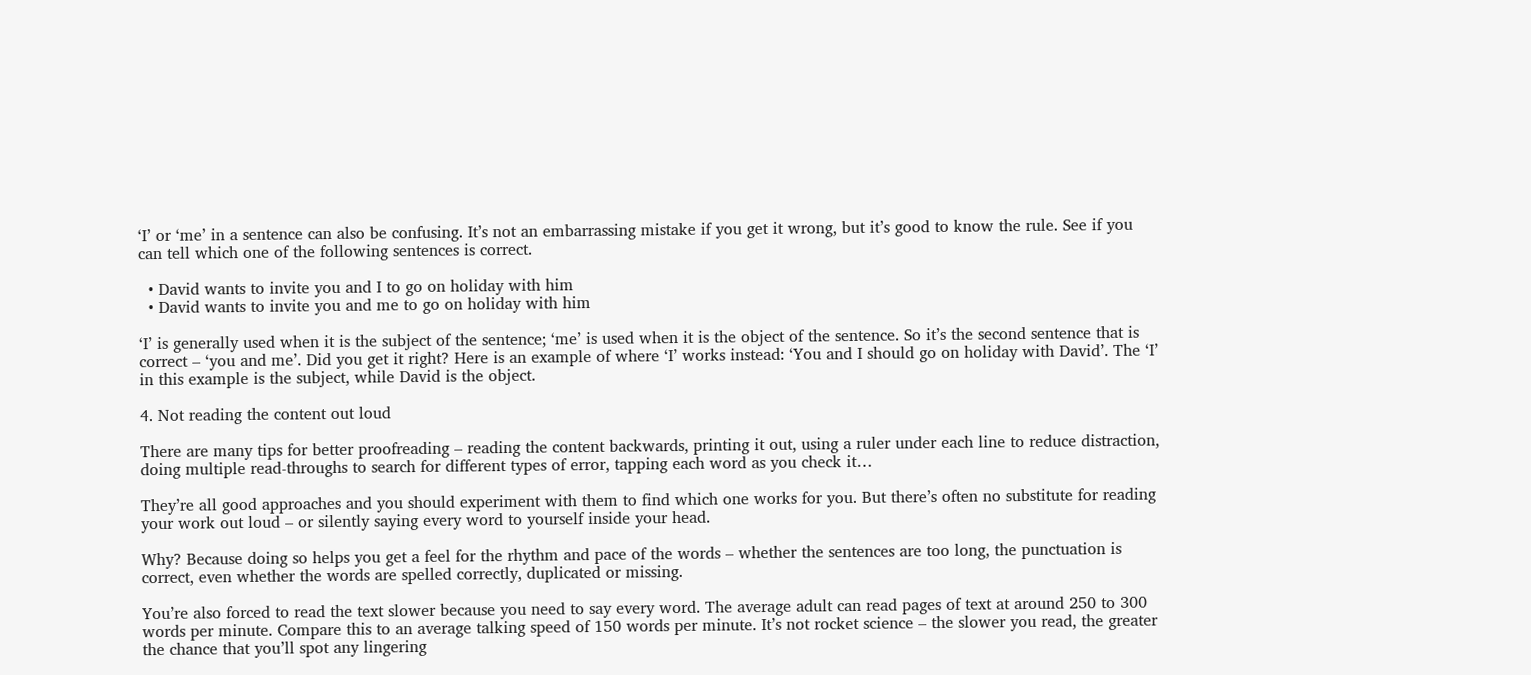‘I’ or ‘me’ in a sentence can also be confusing. It’s not an embarrassing mistake if you get it wrong, but it’s good to know the rule. See if you can tell which one of the following sentences is correct.

  • David wants to invite you and I to go on holiday with him
  • David wants to invite you and me to go on holiday with him

‘I’ is generally used when it is the subject of the sentence; ‘me’ is used when it is the object of the sentence. So it’s the second sentence that is correct – ‘you and me’. Did you get it right? Here is an example of where ‘I’ works instead: ‘You and I should go on holiday with David’. The ‘I’ in this example is the subject, while David is the object.

4. Not reading the content out loud

There are many tips for better proofreading – reading the content backwards, printing it out, using a ruler under each line to reduce distraction, doing multiple read-throughs to search for different types of error, tapping each word as you check it…

They’re all good approaches and you should experiment with them to find which one works for you. But there’s often no substitute for reading your work out loud – or silently saying every word to yourself inside your head.

Why? Because doing so helps you get a feel for the rhythm and pace of the words – whether the sentences are too long, the punctuation is correct, even whether the words are spelled correctly, duplicated or missing.

You’re also forced to read the text slower because you need to say every word. The average adult can read pages of text at around 250 to 300 words per minute. Compare this to an average talking speed of 150 words per minute. It’s not rocket science – the slower you read, the greater the chance that you’ll spot any lingering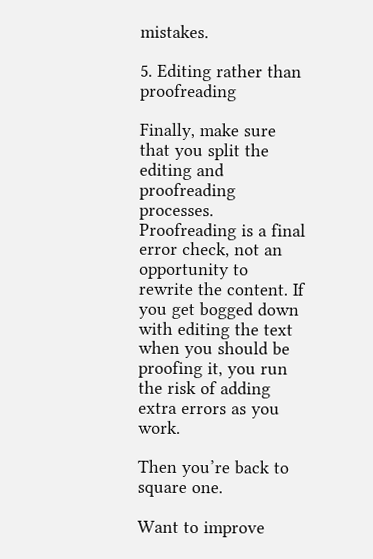mistakes.

5. Editing rather than proofreading

Finally, make sure that you split the editing and proofreading processes. Proofreading is a final error check, not an opportunity to rewrite the content. If you get bogged down with editing the text when you should be proofing it, you run the risk of adding extra errors as you work.

Then you’re back to square one.

Want to improve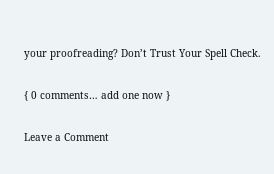your proofreading? Don’t Trust Your Spell Check.

{ 0 comments… add one now }

Leave a Comment